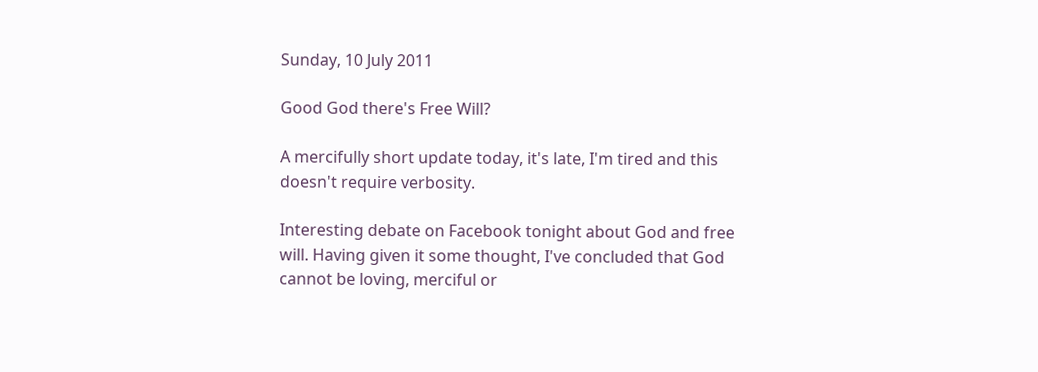Sunday, 10 July 2011

Good God there's Free Will?

A mercifully short update today, it's late, I'm tired and this doesn't require verbosity.

Interesting debate on Facebook tonight about God and free will. Having given it some thought, I've concluded that God cannot be loving, merciful or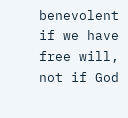benevolent if we have free will, not if God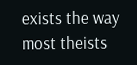exists the way most theists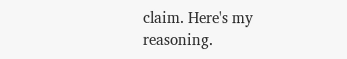claim. Here's my reasoning.